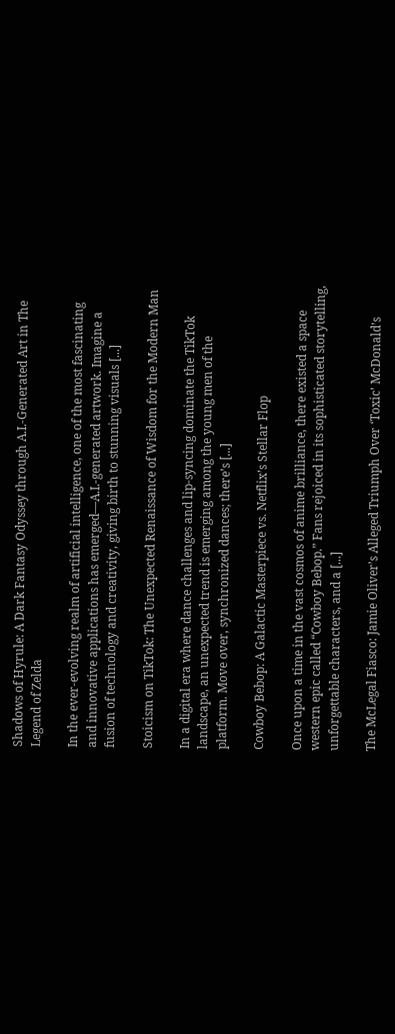Shadows of Hyrule: A Dark Fantasy Odyssey through A.I.-Generated Art in The Legend of Zelda

In the ever-evolving realm of artificial intelligence, one of the most fascinating and innovative applications has emerged—A.I.-generated artwork. Imagine a fusion of technology and creativity, giving birth to stunning visuals [...]

Stoicism on TikTok: The Unexpected Renaissance of Wisdom for the Modern Man

In a digital era where dance challenges and lip-syncing dominate the TikTok landscape, an unexpected trend is emerging among the young men of the platform. Move over, synchronized dances; there’s [...]

Cowboy Bebop: A Galactic Masterpiece vs. Netflix’s Stellar Flop

Once upon a time in the vast cosmos of anime brilliance, there existed a space western epic called “Cowboy Bebop.” Fans rejoiced in its sophisticated storytelling, unforgettable characters, and a [...]

The McLegal Fiasco: Jamie Oliver’s Alleged Triumph Over ‘Toxic’ McDonald’s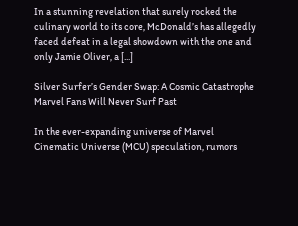In a stunning revelation that surely rocked the culinary world to its core, McDonald’s has allegedly faced defeat in a legal showdown with the one and only Jamie Oliver, a [...]

Silver Surfer’s Gender Swap: A Cosmic Catastrophe Marvel Fans Will Never Surf Past

In the ever-expanding universe of Marvel Cinematic Universe (MCU) speculation, rumors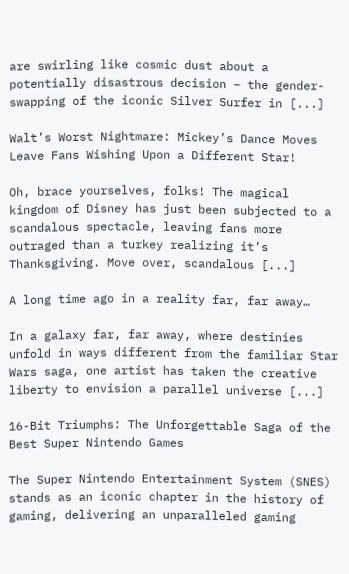are swirling like cosmic dust about a potentially disastrous decision – the gender-swapping of the iconic Silver Surfer in [...]

Walt’s Worst Nightmare: Mickey’s Dance Moves Leave Fans Wishing Upon a Different Star!

Oh, brace yourselves, folks! The magical kingdom of Disney has just been subjected to a scandalous spectacle, leaving fans more outraged than a turkey realizing it’s Thanksgiving. Move over, scandalous [...]

A long time ago in a reality far, far away…

In a galaxy far, far away, where destinies unfold in ways different from the familiar Star Wars saga, one artist has taken the creative liberty to envision a parallel universe [...]

16-Bit Triumphs: The Unforgettable Saga of the Best Super Nintendo Games

The Super Nintendo Entertainment System (SNES) stands as an iconic chapter in the history of gaming, delivering an unparalleled gaming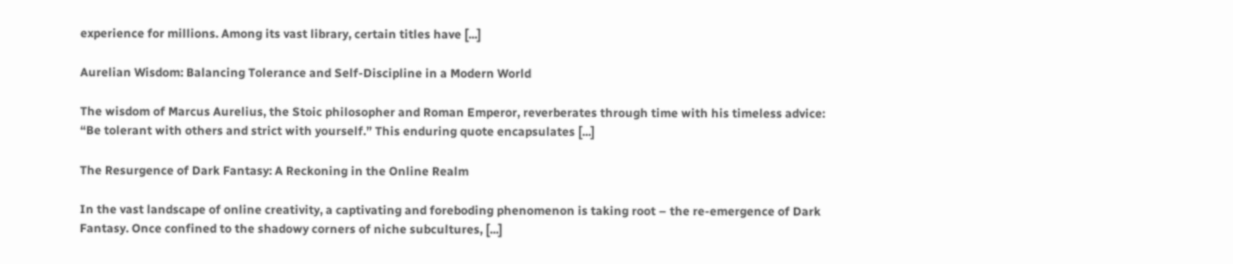experience for millions. Among its vast library, certain titles have [...]

Aurelian Wisdom: Balancing Tolerance and Self-Discipline in a Modern World

The wisdom of Marcus Aurelius, the Stoic philosopher and Roman Emperor, reverberates through time with his timeless advice: “Be tolerant with others and strict with yourself.” This enduring quote encapsulates [...]

The Resurgence of Dark Fantasy: A Reckoning in the Online Realm

In the vast landscape of online creativity, a captivating and foreboding phenomenon is taking root – the re-emergence of Dark Fantasy. Once confined to the shadowy corners of niche subcultures, [...]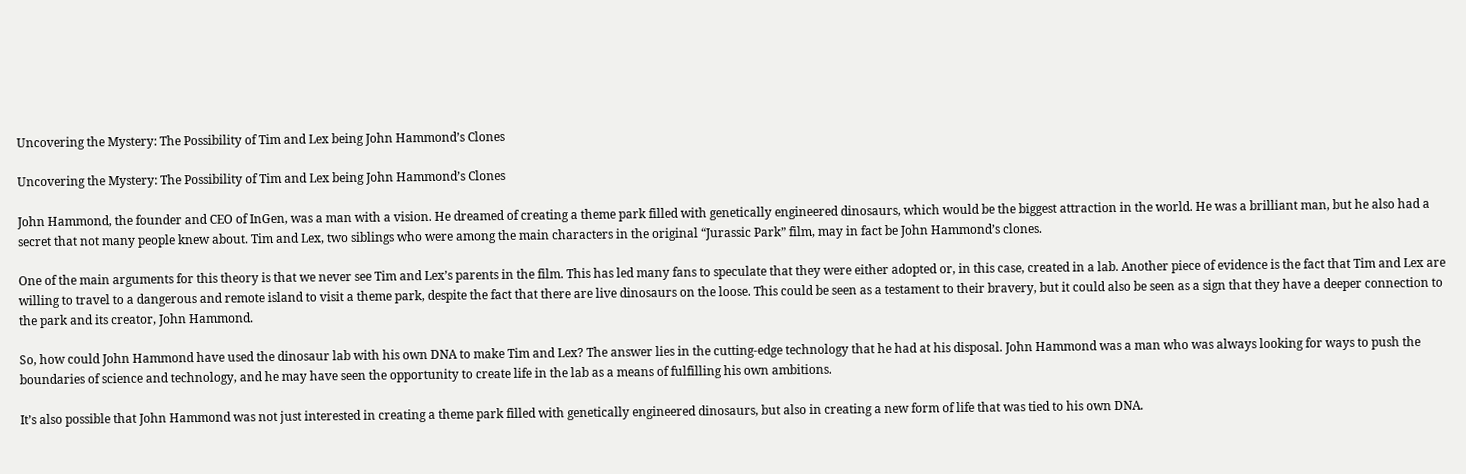Uncovering the Mystery: The Possibility of Tim and Lex being John Hammond’s Clones

Uncovering the Mystery: The Possibility of Tim and Lex being John Hammond’s Clones

John Hammond, the founder and CEO of InGen, was a man with a vision. He dreamed of creating a theme park filled with genetically engineered dinosaurs, which would be the biggest attraction in the world. He was a brilliant man, but he also had a secret that not many people knew about. Tim and Lex, two siblings who were among the main characters in the original “Jurassic Park” film, may in fact be John Hammond’s clones.

One of the main arguments for this theory is that we never see Tim and Lex’s parents in the film. This has led many fans to speculate that they were either adopted or, in this case, created in a lab. Another piece of evidence is the fact that Tim and Lex are willing to travel to a dangerous and remote island to visit a theme park, despite the fact that there are live dinosaurs on the loose. This could be seen as a testament to their bravery, but it could also be seen as a sign that they have a deeper connection to the park and its creator, John Hammond.

So, how could John Hammond have used the dinosaur lab with his own DNA to make Tim and Lex? The answer lies in the cutting-edge technology that he had at his disposal. John Hammond was a man who was always looking for ways to push the boundaries of science and technology, and he may have seen the opportunity to create life in the lab as a means of fulfilling his own ambitions.

It’s also possible that John Hammond was not just interested in creating a theme park filled with genetically engineered dinosaurs, but also in creating a new form of life that was tied to his own DNA.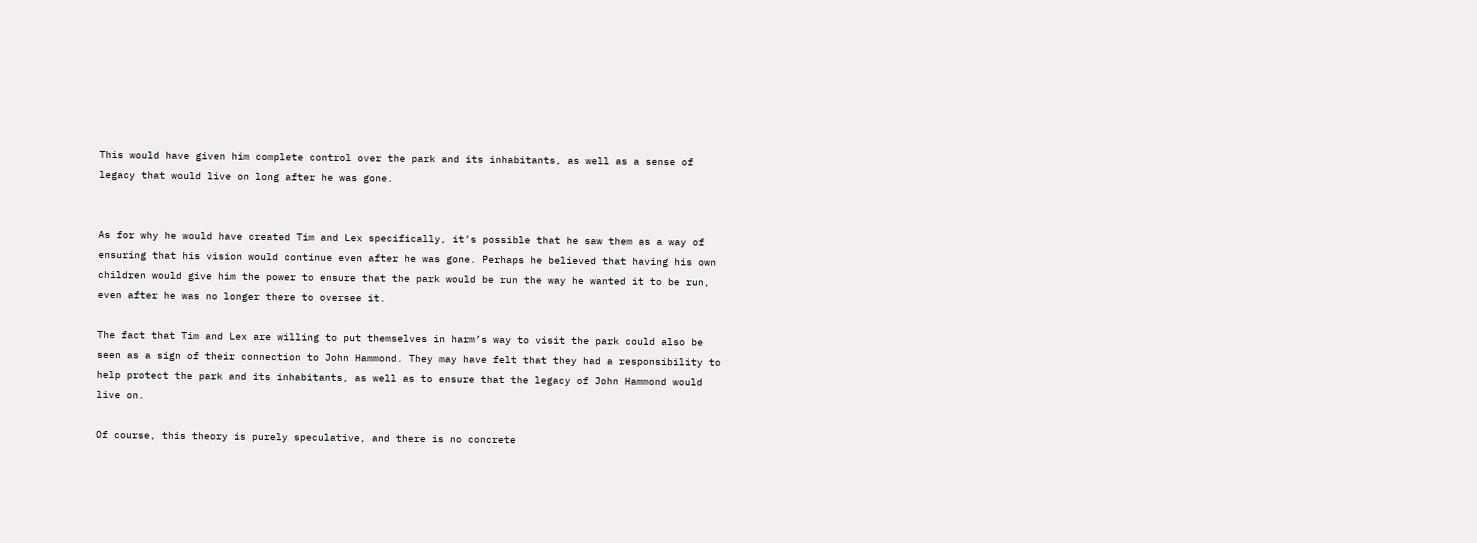This would have given him complete control over the park and its inhabitants, as well as a sense of legacy that would live on long after he was gone.


As for why he would have created Tim and Lex specifically, it’s possible that he saw them as a way of ensuring that his vision would continue even after he was gone. Perhaps he believed that having his own children would give him the power to ensure that the park would be run the way he wanted it to be run, even after he was no longer there to oversee it.

The fact that Tim and Lex are willing to put themselves in harm’s way to visit the park could also be seen as a sign of their connection to John Hammond. They may have felt that they had a responsibility to help protect the park and its inhabitants, as well as to ensure that the legacy of John Hammond would live on.

Of course, this theory is purely speculative, and there is no concrete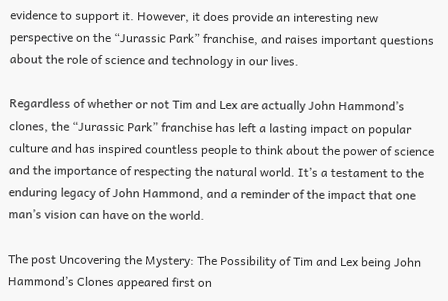evidence to support it. However, it does provide an interesting new perspective on the “Jurassic Park” franchise, and raises important questions about the role of science and technology in our lives.

Regardless of whether or not Tim and Lex are actually John Hammond’s clones, the “Jurassic Park” franchise has left a lasting impact on popular culture and has inspired countless people to think about the power of science and the importance of respecting the natural world. It’s a testament to the enduring legacy of John Hammond, and a reminder of the impact that one man’s vision can have on the world.

The post Uncovering the Mystery: The Possibility of Tim and Lex being John Hammond’s Clones appeared first on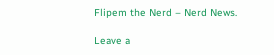Flipem the Nerd – Nerd News.

Leave a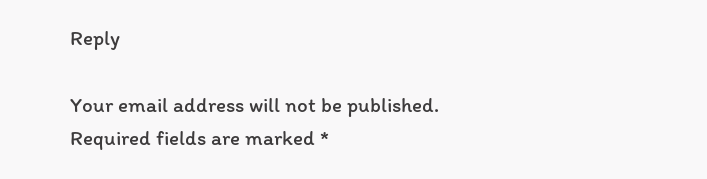Reply

Your email address will not be published. Required fields are marked *